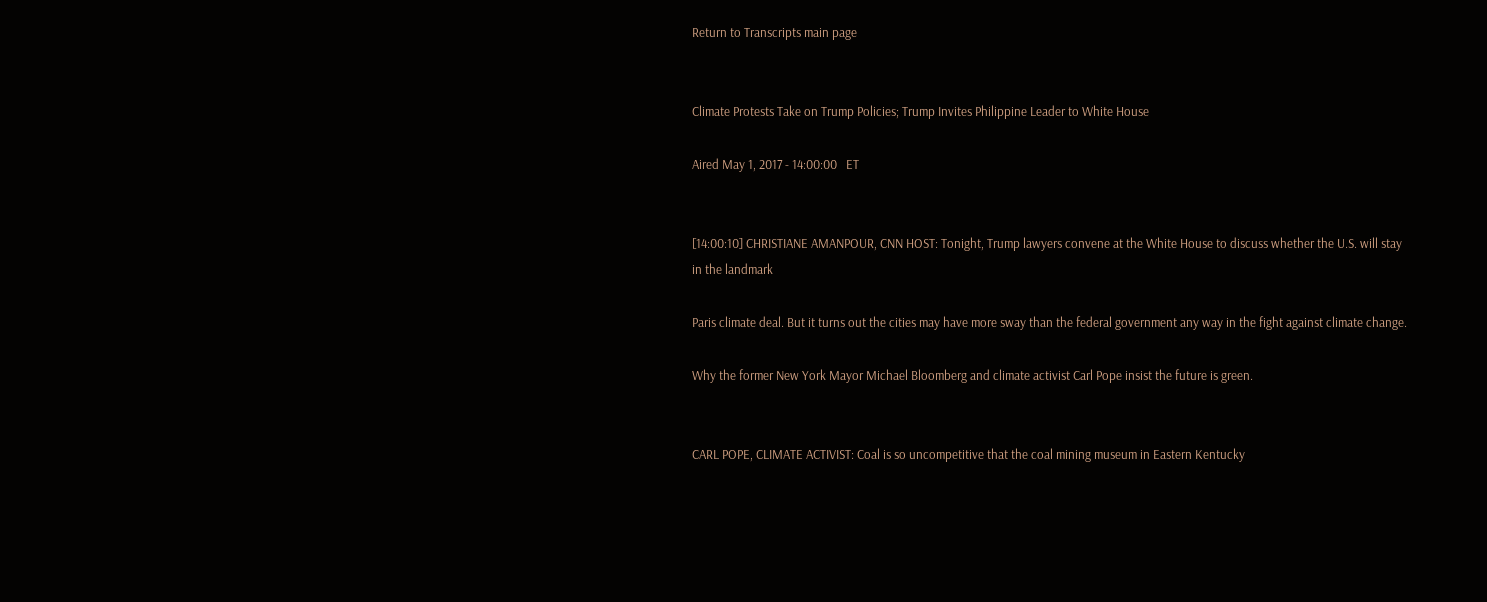Return to Transcripts main page


Climate Protests Take on Trump Policies; Trump Invites Philippine Leader to White House

Aired May 1, 2017 - 14:00:00   ET


[14:00:10] CHRISTIANE AMANPOUR, CNN HOST: Tonight, Trump lawyers convene at the White House to discuss whether the U.S. will stay in the landmark

Paris climate deal. But it turns out the cities may have more sway than the federal government any way in the fight against climate change.

Why the former New York Mayor Michael Bloomberg and climate activist Carl Pope insist the future is green.


CARL POPE, CLIMATE ACTIVIST: Coal is so uncompetitive that the coal mining museum in Eastern Kentucky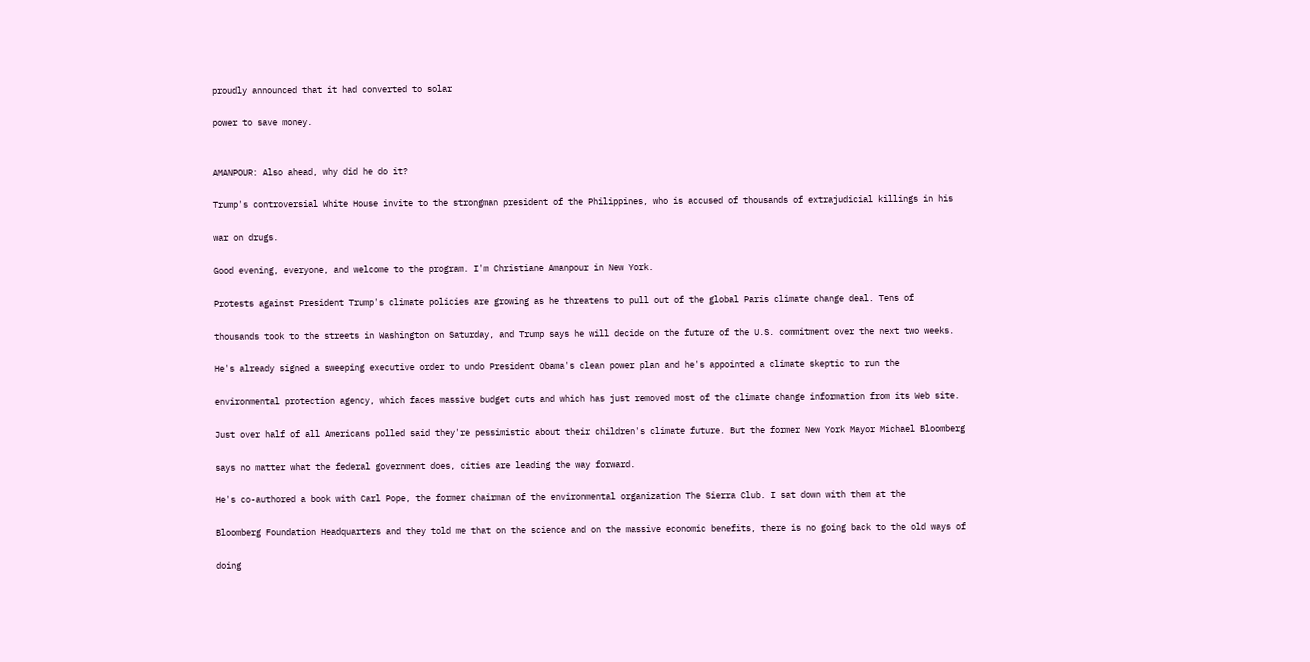proudly announced that it had converted to solar

power to save money.


AMANPOUR: Also ahead, why did he do it?

Trump's controversial White House invite to the strongman president of the Philippines, who is accused of thousands of extrajudicial killings in his

war on drugs.

Good evening, everyone, and welcome to the program. I'm Christiane Amanpour in New York.

Protests against President Trump's climate policies are growing as he threatens to pull out of the global Paris climate change deal. Tens of

thousands took to the streets in Washington on Saturday, and Trump says he will decide on the future of the U.S. commitment over the next two weeks.

He's already signed a sweeping executive order to undo President Obama's clean power plan and he's appointed a climate skeptic to run the

environmental protection agency, which faces massive budget cuts and which has just removed most of the climate change information from its Web site.

Just over half of all Americans polled said they're pessimistic about their children's climate future. But the former New York Mayor Michael Bloomberg

says no matter what the federal government does, cities are leading the way forward.

He's co-authored a book with Carl Pope, the former chairman of the environmental organization The Sierra Club. I sat down with them at the

Bloomberg Foundation Headquarters and they told me that on the science and on the massive economic benefits, there is no going back to the old ways of

doing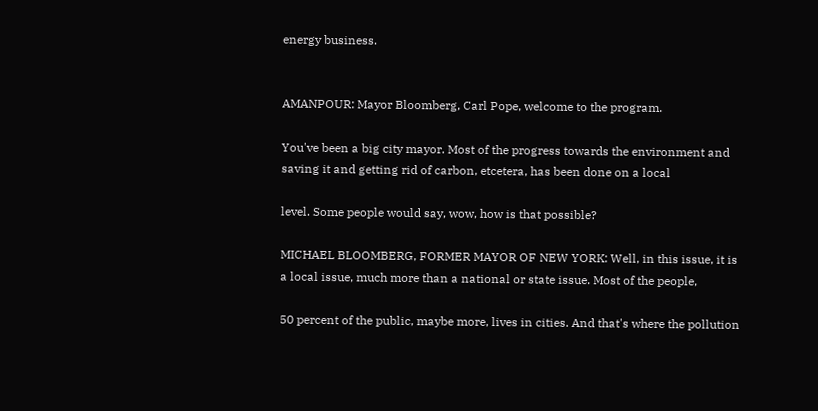energy business.


AMANPOUR: Mayor Bloomberg, Carl Pope, welcome to the program.

You've been a big city mayor. Most of the progress towards the environment and saving it and getting rid of carbon, etcetera, has been done on a local

level. Some people would say, wow, how is that possible?

MICHAEL BLOOMBERG, FORMER MAYOR OF NEW YORK: Well, in this issue, it is a local issue, much more than a national or state issue. Most of the people,

50 percent of the public, maybe more, lives in cities. And that's where the pollution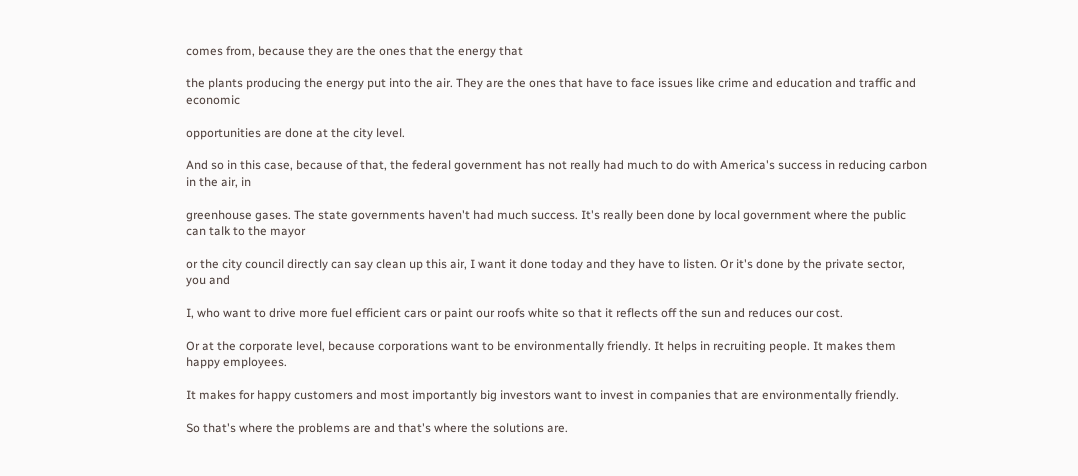comes from, because they are the ones that the energy that

the plants producing the energy put into the air. They are the ones that have to face issues like crime and education and traffic and economic

opportunities are done at the city level.

And so in this case, because of that, the federal government has not really had much to do with America's success in reducing carbon in the air, in

greenhouse gases. The state governments haven't had much success. It's really been done by local government where the public can talk to the mayor

or the city council directly can say clean up this air, I want it done today and they have to listen. Or it's done by the private sector, you and

I, who want to drive more fuel efficient cars or paint our roofs white so that it reflects off the sun and reduces our cost.

Or at the corporate level, because corporations want to be environmentally friendly. It helps in recruiting people. It makes them happy employees.

It makes for happy customers and most importantly big investors want to invest in companies that are environmentally friendly.

So that's where the problems are and that's where the solutions are.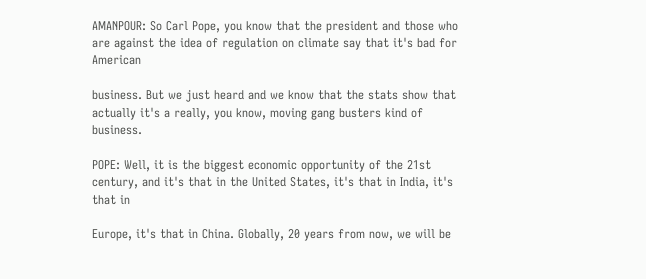AMANPOUR: So Carl Pope, you know that the president and those who are against the idea of regulation on climate say that it's bad for American

business. But we just heard and we know that the stats show that actually it's a really, you know, moving gang busters kind of business.

POPE: Well, it is the biggest economic opportunity of the 21st century, and it's that in the United States, it's that in India, it's that in

Europe, it's that in China. Globally, 20 years from now, we will be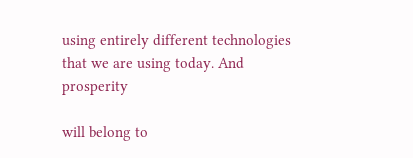using entirely different technologies that we are using today. And prosperity

will belong to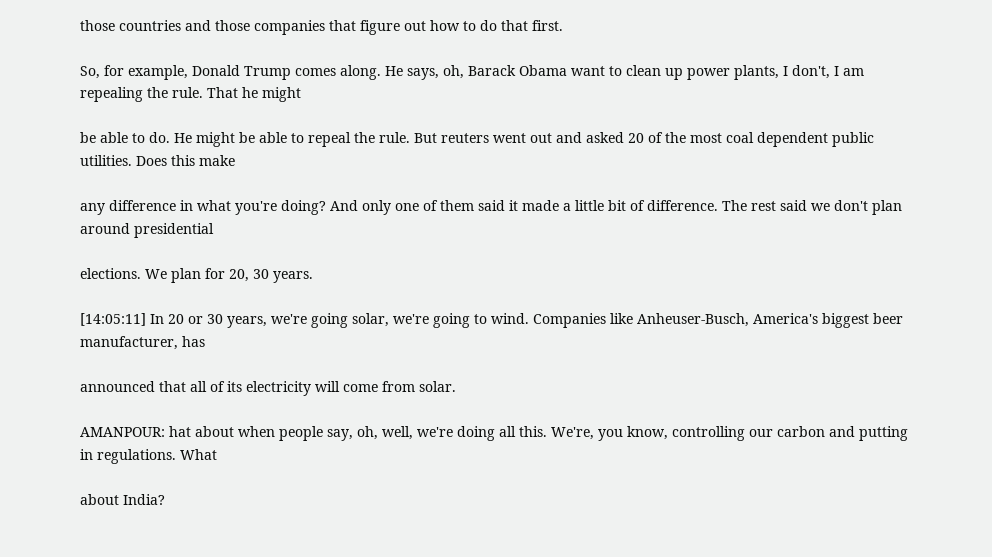those countries and those companies that figure out how to do that first.

So, for example, Donald Trump comes along. He says, oh, Barack Obama want to clean up power plants, I don't, I am repealing the rule. That he might

be able to do. He might be able to repeal the rule. But reuters went out and asked 20 of the most coal dependent public utilities. Does this make

any difference in what you're doing? And only one of them said it made a little bit of difference. The rest said we don't plan around presidential

elections. We plan for 20, 30 years.

[14:05:11] In 20 or 30 years, we're going solar, we're going to wind. Companies like Anheuser-Busch, America's biggest beer manufacturer, has

announced that all of its electricity will come from solar.

AMANPOUR: hat about when people say, oh, well, we're doing all this. We're, you know, controlling our carbon and putting in regulations. What

about India?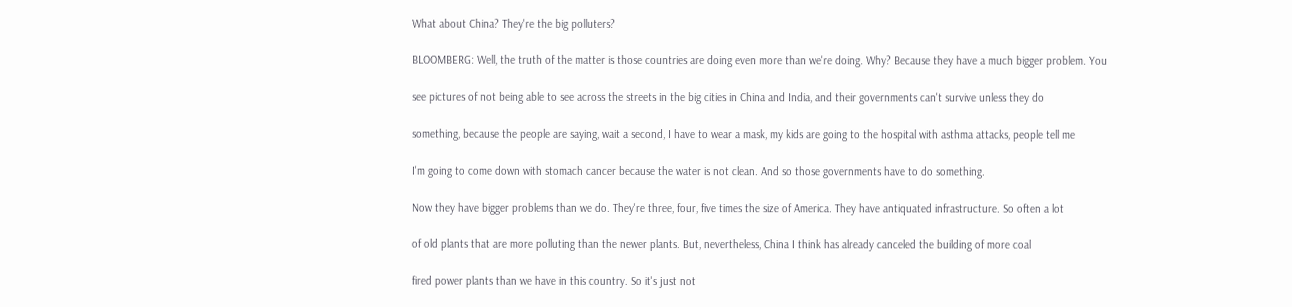What about China? They're the big polluters?

BLOOMBERG: Well, the truth of the matter is those countries are doing even more than we're doing. Why? Because they have a much bigger problem. You

see pictures of not being able to see across the streets in the big cities in China and India, and their governments can't survive unless they do

something, because the people are saying, wait a second, I have to wear a mask, my kids are going to the hospital with asthma attacks, people tell me

I'm going to come down with stomach cancer because the water is not clean. And so those governments have to do something.

Now they have bigger problems than we do. They're three, four, five times the size of America. They have antiquated infrastructure. So often a lot

of old plants that are more polluting than the newer plants. But, nevertheless, China I think has already canceled the building of more coal

fired power plants than we have in this country. So it's just not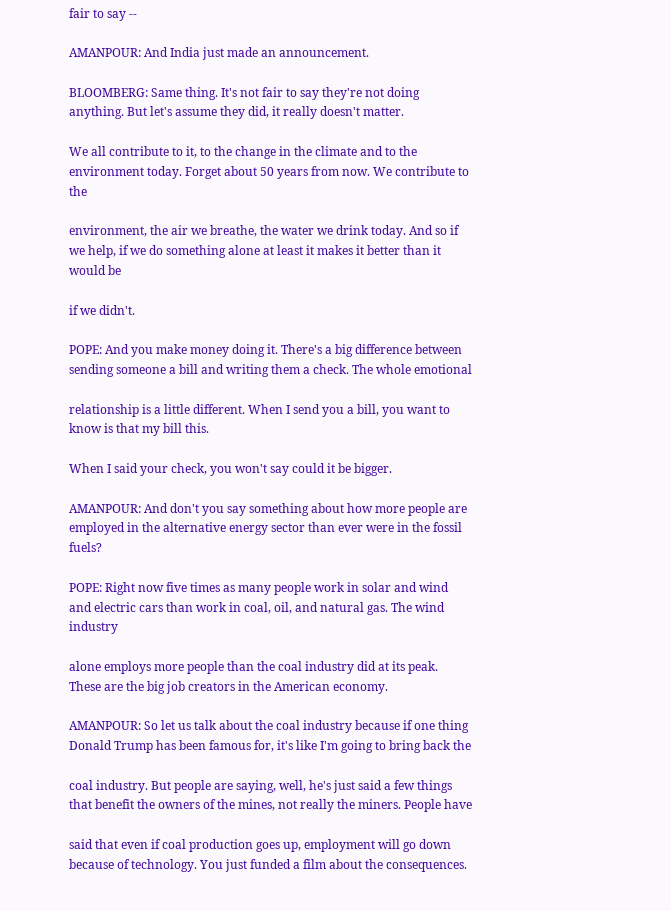fair to say --

AMANPOUR: And India just made an announcement.

BLOOMBERG: Same thing. It's not fair to say they're not doing anything. But let's assume they did, it really doesn't matter.

We all contribute to it, to the change in the climate and to the environment today. Forget about 50 years from now. We contribute to the

environment, the air we breathe, the water we drink today. And so if we help, if we do something alone at least it makes it better than it would be

if we didn't.

POPE: And you make money doing it. There's a big difference between sending someone a bill and writing them a check. The whole emotional

relationship is a little different. When I send you a bill, you want to know is that my bill this.

When I said your check, you won't say could it be bigger.

AMANPOUR: And don't you say something about how more people are employed in the alternative energy sector than ever were in the fossil fuels?

POPE: Right now five times as many people work in solar and wind and electric cars than work in coal, oil, and natural gas. The wind industry

alone employs more people than the coal industry did at its peak. These are the big job creators in the American economy.

AMANPOUR: So let us talk about the coal industry because if one thing Donald Trump has been famous for, it's like I'm going to bring back the

coal industry. But people are saying, well, he's just said a few things that benefit the owners of the mines, not really the miners. People have

said that even if coal production goes up, employment will go down because of technology. You just funded a film about the consequences.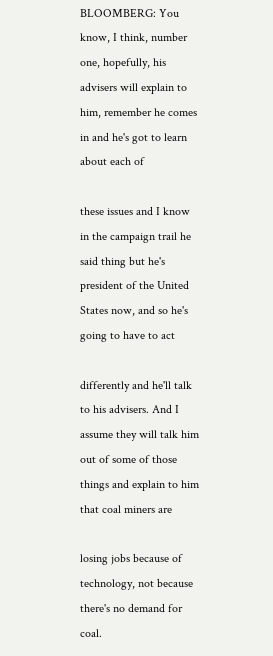BLOOMBERG: You know, I think, number one, hopefully, his advisers will explain to him, remember he comes in and he's got to learn about each of

these issues and I know in the campaign trail he said thing but he's president of the United States now, and so he's going to have to act

differently and he'll talk to his advisers. And I assume they will talk him out of some of those things and explain to him that coal miners are

losing jobs because of technology, not because there's no demand for coal.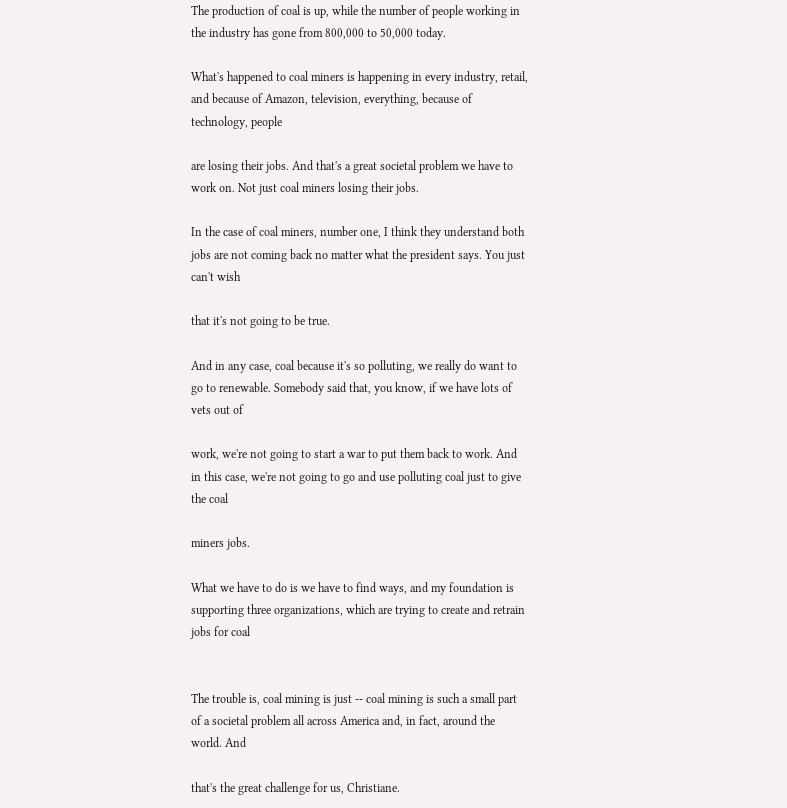The production of coal is up, while the number of people working in the industry has gone from 800,000 to 50,000 today.

What's happened to coal miners is happening in every industry, retail, and because of Amazon, television, everything, because of technology, people

are losing their jobs. And that's a great societal problem we have to work on. Not just coal miners losing their jobs.

In the case of coal miners, number one, I think they understand both jobs are not coming back no matter what the president says. You just can't wish

that it's not going to be true.

And in any case, coal because it's so polluting, we really do want to go to renewable. Somebody said that, you know, if we have lots of vets out of

work, we're not going to start a war to put them back to work. And in this case, we're not going to go and use polluting coal just to give the coal

miners jobs.

What we have to do is we have to find ways, and my foundation is supporting three organizations, which are trying to create and retrain jobs for coal


The trouble is, coal mining is just -- coal mining is such a small part of a societal problem all across America and, in fact, around the world. And

that's the great challenge for us, Christiane.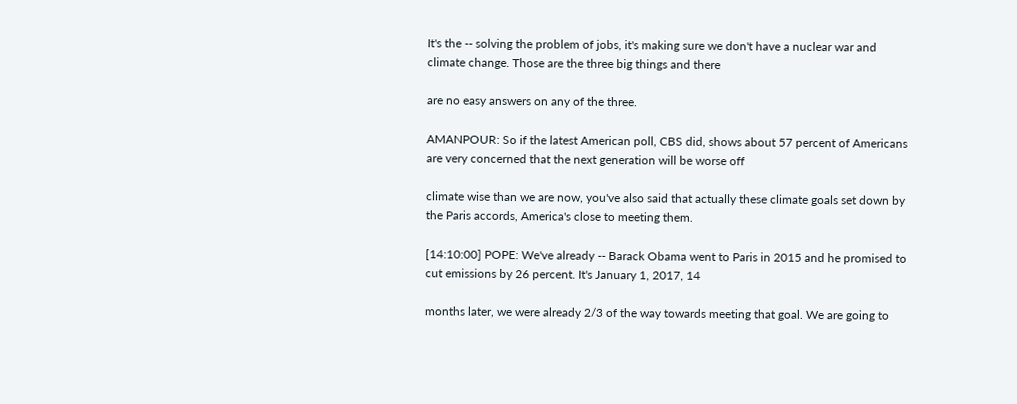It's the -- solving the problem of jobs, it's making sure we don't have a nuclear war and climate change. Those are the three big things and there

are no easy answers on any of the three.

AMANPOUR: So if the latest American poll, CBS did, shows about 57 percent of Americans are very concerned that the next generation will be worse off

climate wise than we are now, you've also said that actually these climate goals set down by the Paris accords, America's close to meeting them.

[14:10:00] POPE: We've already -- Barack Obama went to Paris in 2015 and he promised to cut emissions by 26 percent. It's January 1, 2017, 14

months later, we were already 2/3 of the way towards meeting that goal. We are going to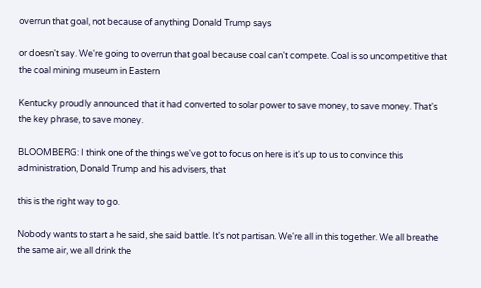overrun that goal, not because of anything Donald Trump says

or doesn't say. We're going to overrun that goal because coal can't compete. Coal is so uncompetitive that the coal mining museum in Eastern

Kentucky proudly announced that it had converted to solar power to save money, to save money. That's the key phrase, to save money.

BLOOMBERG: I think one of the things we've got to focus on here is it's up to us to convince this administration, Donald Trump and his advisers, that

this is the right way to go.

Nobody wants to start a he said, she said battle. It's not partisan. We're all in this together. We all breathe the same air, we all drink the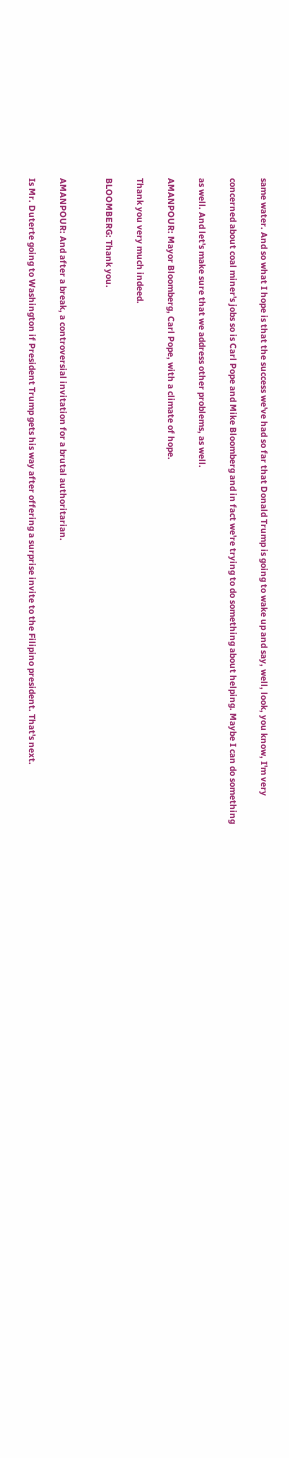same water. And so what I hope is that the success we've had so far that Donald Trump is going to wake up and say, well, look, you know, I'm very

concerned about coal miner's jobs so is Carl Pope and Mike Bloomberg and in fact we're trying to do something about helping. Maybe I can do something

as well. And let's make sure that we address other problems, as well.

AMANPOUR: Mayor Bloomberg, Carl Pope, with a climate of hope.

Thank you very much indeed.

BLOOMBERG: Thank you.


AMANPOUR: And after a break, a controversial invitation for a brutal authoritarian.

Is Mr. Duterte going to Washington if President Trump gets his way after offering a surprise invite to the Filipino president. That's next.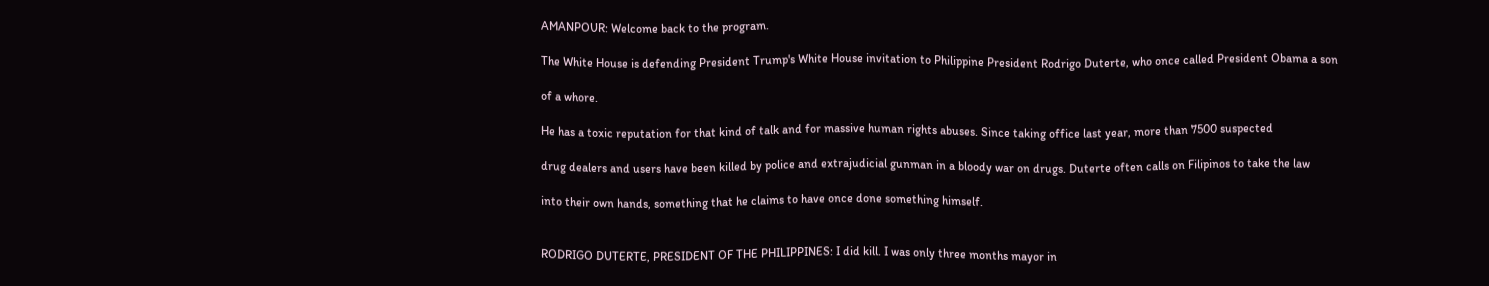AMANPOUR: Welcome back to the program.

The White House is defending President Trump's White House invitation to Philippine President Rodrigo Duterte, who once called President Obama a son

of a whore.

He has a toxic reputation for that kind of talk and for massive human rights abuses. Since taking office last year, more than 7500 suspected

drug dealers and users have been killed by police and extrajudicial gunman in a bloody war on drugs. Duterte often calls on Filipinos to take the law

into their own hands, something that he claims to have once done something himself.


RODRIGO DUTERTE, PRESIDENT OF THE PHILIPPINES: I did kill. I was only three months mayor in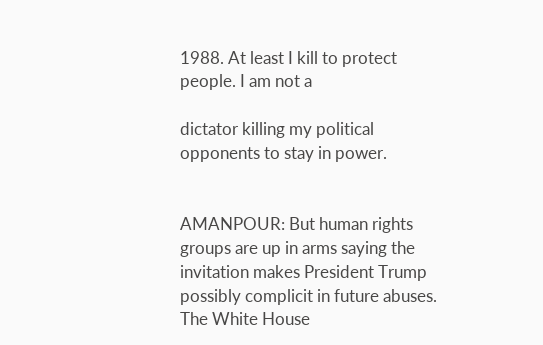1988. At least I kill to protect people. I am not a

dictator killing my political opponents to stay in power.


AMANPOUR: But human rights groups are up in arms saying the invitation makes President Trump possibly complicit in future abuses. The White House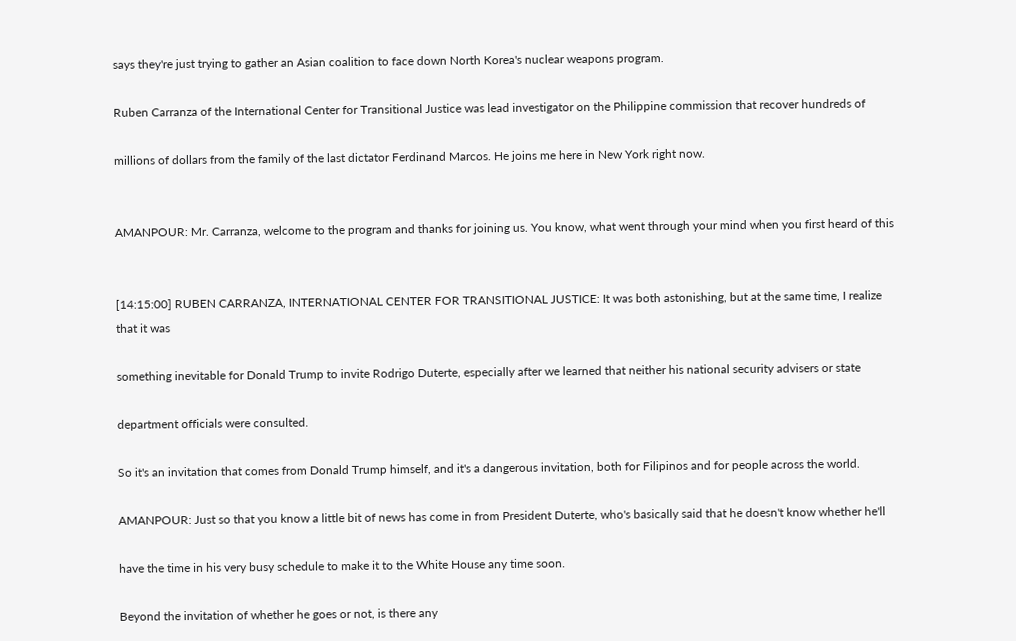says they're just trying to gather an Asian coalition to face down North Korea's nuclear weapons program.

Ruben Carranza of the International Center for Transitional Justice was lead investigator on the Philippine commission that recover hundreds of

millions of dollars from the family of the last dictator Ferdinand Marcos. He joins me here in New York right now.


AMANPOUR: Mr. Carranza, welcome to the program and thanks for joining us. You know, what went through your mind when you first heard of this


[14:15:00] RUBEN CARRANZA, INTERNATIONAL CENTER FOR TRANSITIONAL JUSTICE: It was both astonishing, but at the same time, I realize that it was

something inevitable for Donald Trump to invite Rodrigo Duterte, especially after we learned that neither his national security advisers or state

department officials were consulted.

So it's an invitation that comes from Donald Trump himself, and it's a dangerous invitation, both for Filipinos and for people across the world.

AMANPOUR: Just so that you know a little bit of news has come in from President Duterte, who's basically said that he doesn't know whether he'll

have the time in his very busy schedule to make it to the White House any time soon.

Beyond the invitation of whether he goes or not, is there any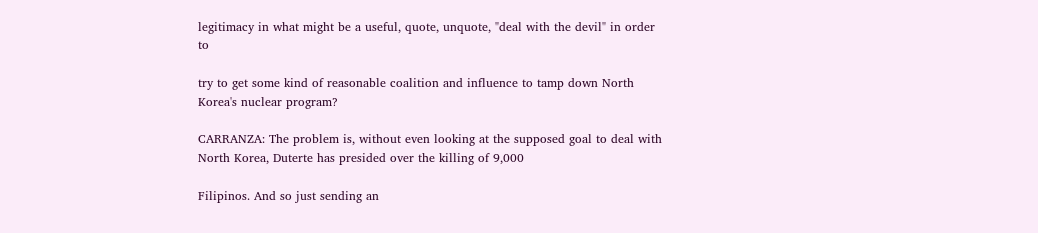legitimacy in what might be a useful, quote, unquote, "deal with the devil" in order to

try to get some kind of reasonable coalition and influence to tamp down North Korea's nuclear program?

CARRANZA: The problem is, without even looking at the supposed goal to deal with North Korea, Duterte has presided over the killing of 9,000

Filipinos. And so just sending an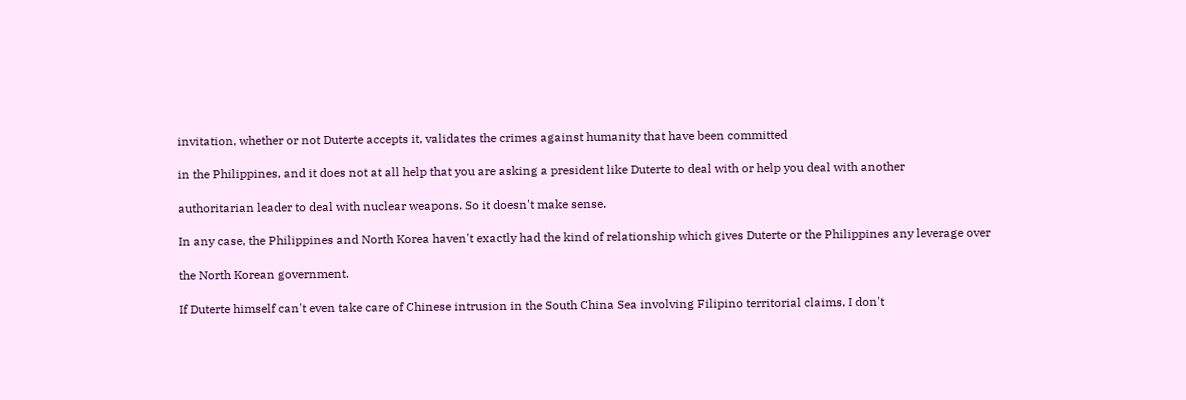invitation, whether or not Duterte accepts it, validates the crimes against humanity that have been committed

in the Philippines, and it does not at all help that you are asking a president like Duterte to deal with or help you deal with another

authoritarian leader to deal with nuclear weapons. So it doesn't make sense.

In any case, the Philippines and North Korea haven't exactly had the kind of relationship which gives Duterte or the Philippines any leverage over

the North Korean government.

If Duterte himself can't even take care of Chinese intrusion in the South China Sea involving Filipino territorial claims, I don't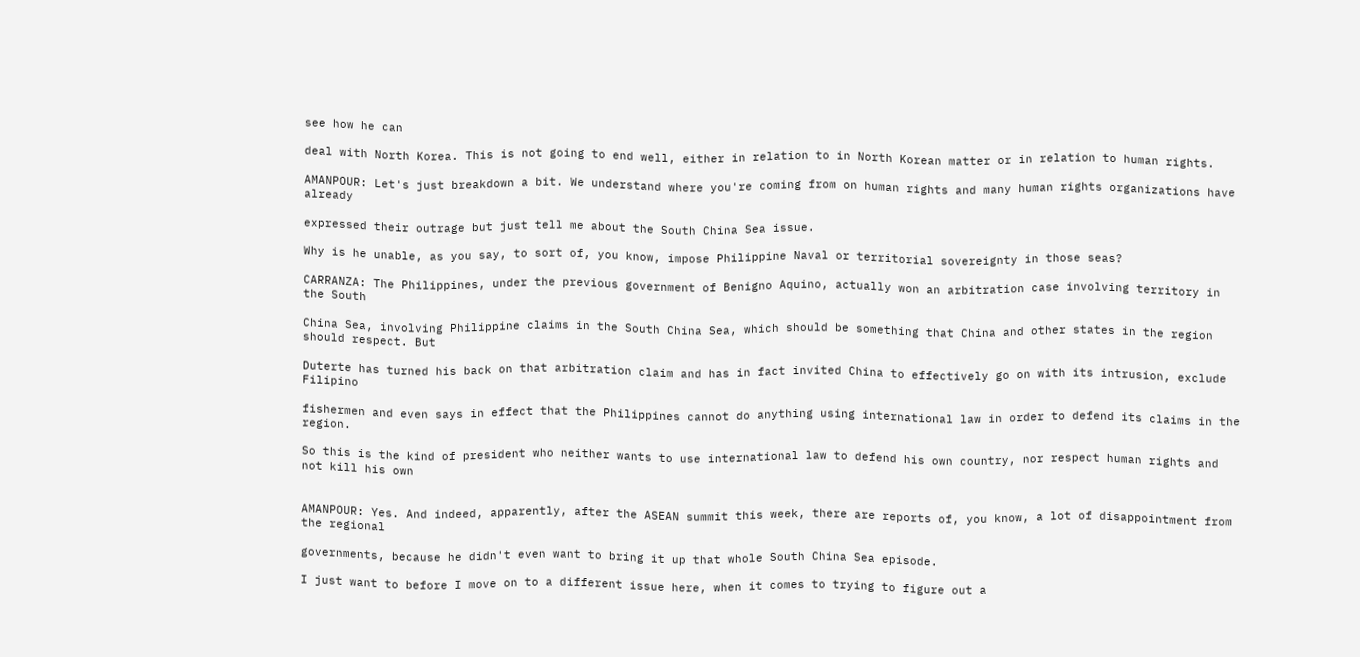see how he can

deal with North Korea. This is not going to end well, either in relation to in North Korean matter or in relation to human rights.

AMANPOUR: Let's just breakdown a bit. We understand where you're coming from on human rights and many human rights organizations have already

expressed their outrage but just tell me about the South China Sea issue.

Why is he unable, as you say, to sort of, you know, impose Philippine Naval or territorial sovereignty in those seas?

CARRANZA: The Philippines, under the previous government of Benigno Aquino, actually won an arbitration case involving territory in the South

China Sea, involving Philippine claims in the South China Sea, which should be something that China and other states in the region should respect. But

Duterte has turned his back on that arbitration claim and has in fact invited China to effectively go on with its intrusion, exclude Filipino

fishermen and even says in effect that the Philippines cannot do anything using international law in order to defend its claims in the region.

So this is the kind of president who neither wants to use international law to defend his own country, nor respect human rights and not kill his own


AMANPOUR: Yes. And indeed, apparently, after the ASEAN summit this week, there are reports of, you know, a lot of disappointment from the regional

governments, because he didn't even want to bring it up that whole South China Sea episode.

I just want to before I move on to a different issue here, when it comes to trying to figure out a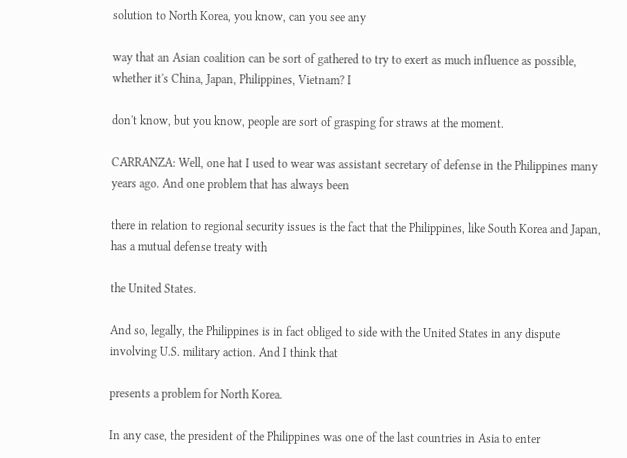solution to North Korea, you know, can you see any

way that an Asian coalition can be sort of gathered to try to exert as much influence as possible, whether it's China, Japan, Philippines, Vietnam? I

don't know, but you know, people are sort of grasping for straws at the moment.

CARRANZA: Well, one hat I used to wear was assistant secretary of defense in the Philippines many years ago. And one problem that has always been

there in relation to regional security issues is the fact that the Philippines, like South Korea and Japan, has a mutual defense treaty with

the United States.

And so, legally, the Philippines is in fact obliged to side with the United States in any dispute involving U.S. military action. And I think that

presents a problem for North Korea.

In any case, the president of the Philippines was one of the last countries in Asia to enter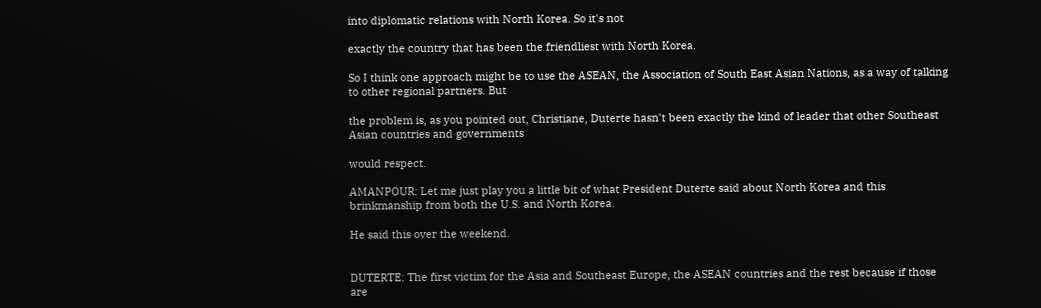into diplomatic relations with North Korea. So it's not

exactly the country that has been the friendliest with North Korea.

So I think one approach might be to use the ASEAN, the Association of South East Asian Nations, as a way of talking to other regional partners. But

the problem is, as you pointed out, Christiane, Duterte hasn't been exactly the kind of leader that other Southeast Asian countries and governments

would respect.

AMANPOUR: Let me just play you a little bit of what President Duterte said about North Korea and this brinkmanship from both the U.S. and North Korea.

He said this over the weekend.


DUTERTE: The first victim for the Asia and Southeast Europe, the ASEAN countries and the rest because if those are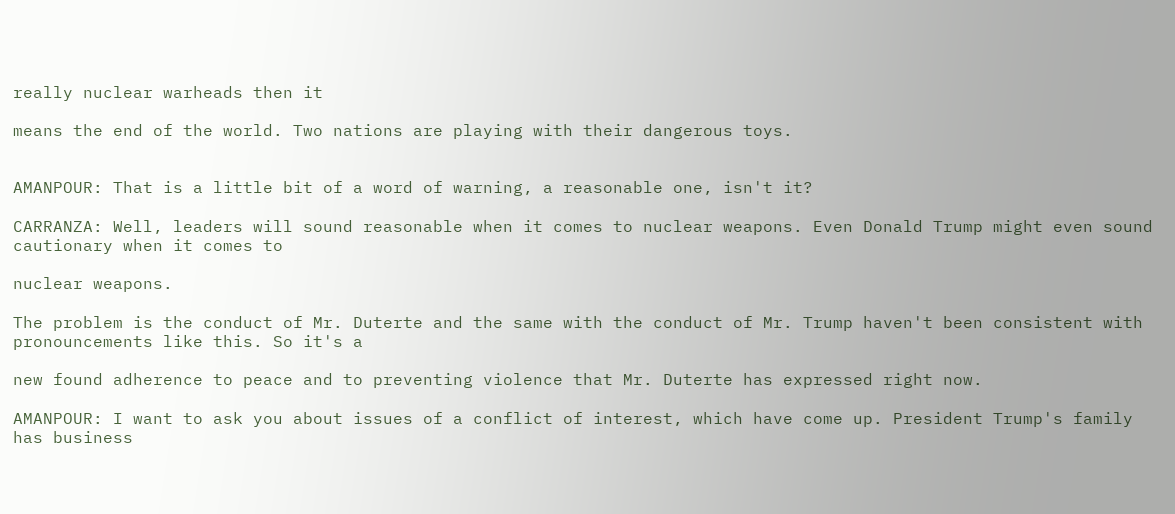really nuclear warheads then it

means the end of the world. Two nations are playing with their dangerous toys.


AMANPOUR: That is a little bit of a word of warning, a reasonable one, isn't it?

CARRANZA: Well, leaders will sound reasonable when it comes to nuclear weapons. Even Donald Trump might even sound cautionary when it comes to

nuclear weapons.

The problem is the conduct of Mr. Duterte and the same with the conduct of Mr. Trump haven't been consistent with pronouncements like this. So it's a

new found adherence to peace and to preventing violence that Mr. Duterte has expressed right now.

AMANPOUR: I want to ask you about issues of a conflict of interest, which have come up. President Trump's family has business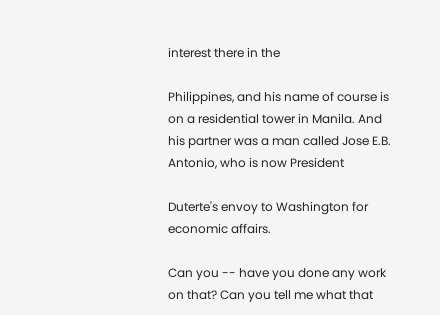interest there in the

Philippines, and his name of course is on a residential tower in Manila. And his partner was a man called Jose E.B. Antonio, who is now President

Duterte's envoy to Washington for economic affairs.

Can you -- have you done any work on that? Can you tell me what that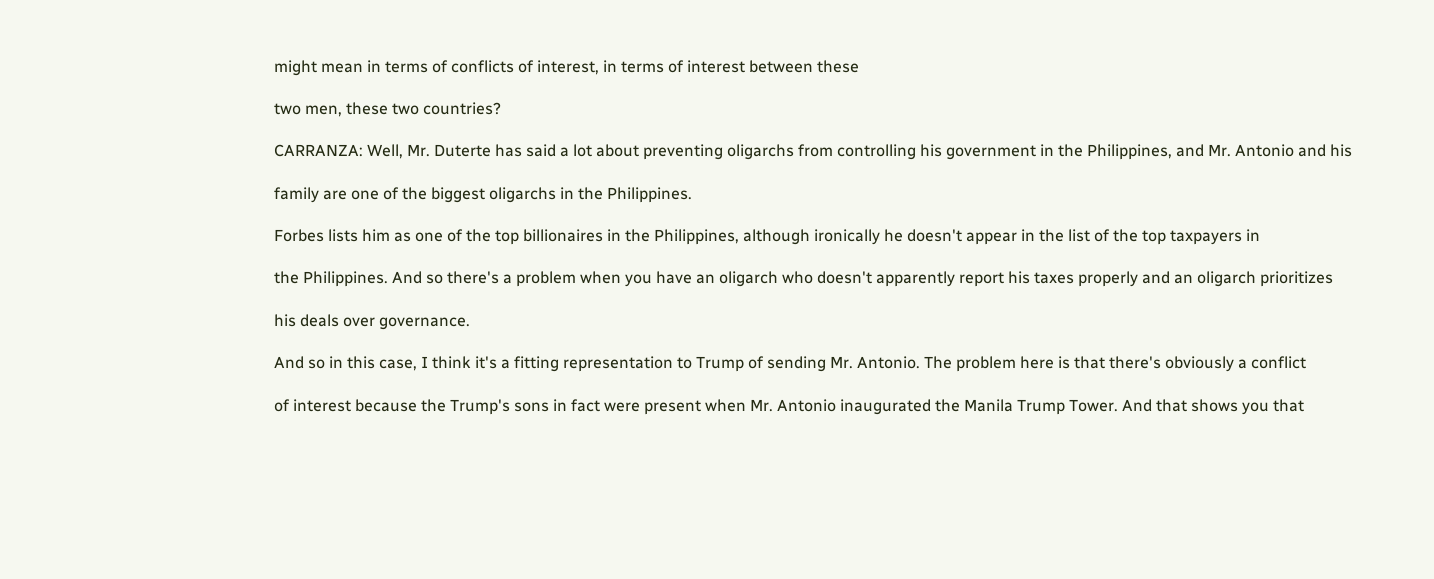might mean in terms of conflicts of interest, in terms of interest between these

two men, these two countries?

CARRANZA: Well, Mr. Duterte has said a lot about preventing oligarchs from controlling his government in the Philippines, and Mr. Antonio and his

family are one of the biggest oligarchs in the Philippines.

Forbes lists him as one of the top billionaires in the Philippines, although ironically he doesn't appear in the list of the top taxpayers in

the Philippines. And so there's a problem when you have an oligarch who doesn't apparently report his taxes properly and an oligarch prioritizes

his deals over governance.

And so in this case, I think it's a fitting representation to Trump of sending Mr. Antonio. The problem here is that there's obviously a conflict

of interest because the Trump's sons in fact were present when Mr. Antonio inaugurated the Manila Trump Tower. And that shows you that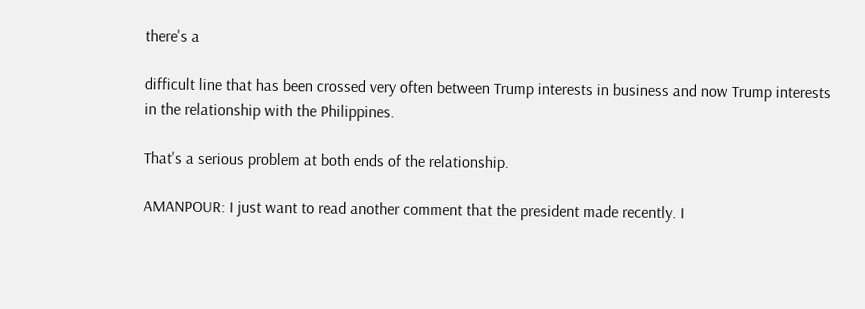there's a

difficult line that has been crossed very often between Trump interests in business and now Trump interests in the relationship with the Philippines.

That's a serious problem at both ends of the relationship.

AMANPOUR: I just want to read another comment that the president made recently. I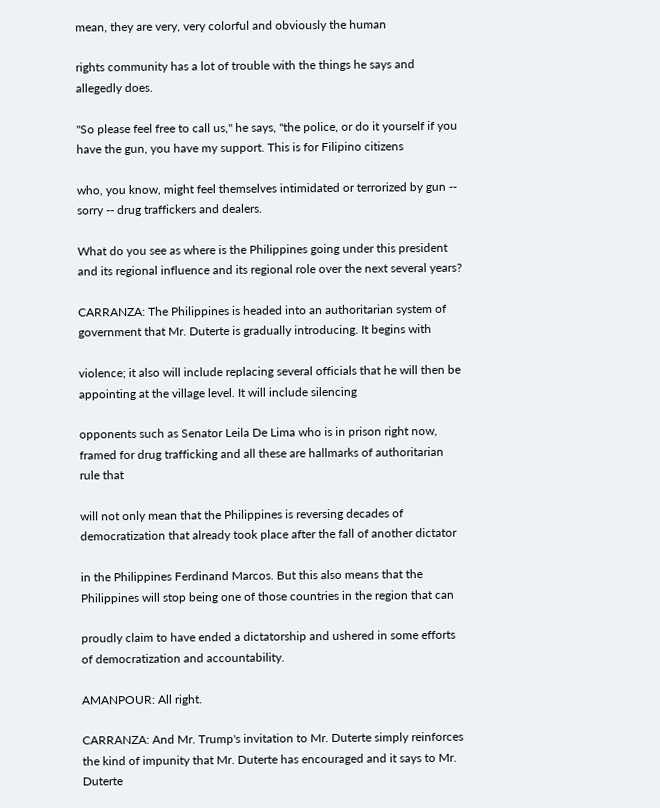mean, they are very, very colorful and obviously the human

rights community has a lot of trouble with the things he says and allegedly does.

"So please feel free to call us," he says, "the police, or do it yourself if you have the gun, you have my support. This is for Filipino citizens

who, you know, might feel themselves intimidated or terrorized by gun -- sorry -- drug traffickers and dealers.

What do you see as where is the Philippines going under this president and its regional influence and its regional role over the next several years?

CARRANZA: The Philippines is headed into an authoritarian system of government that Mr. Duterte is gradually introducing. It begins with

violence; it also will include replacing several officials that he will then be appointing at the village level. It will include silencing

opponents such as Senator Leila De Lima who is in prison right now, framed for drug trafficking and all these are hallmarks of authoritarian rule that

will not only mean that the Philippines is reversing decades of democratization that already took place after the fall of another dictator

in the Philippines Ferdinand Marcos. But this also means that the Philippines will stop being one of those countries in the region that can

proudly claim to have ended a dictatorship and ushered in some efforts of democratization and accountability.

AMANPOUR: All right.

CARRANZA: And Mr. Trump's invitation to Mr. Duterte simply reinforces the kind of impunity that Mr. Duterte has encouraged and it says to Mr. Duterte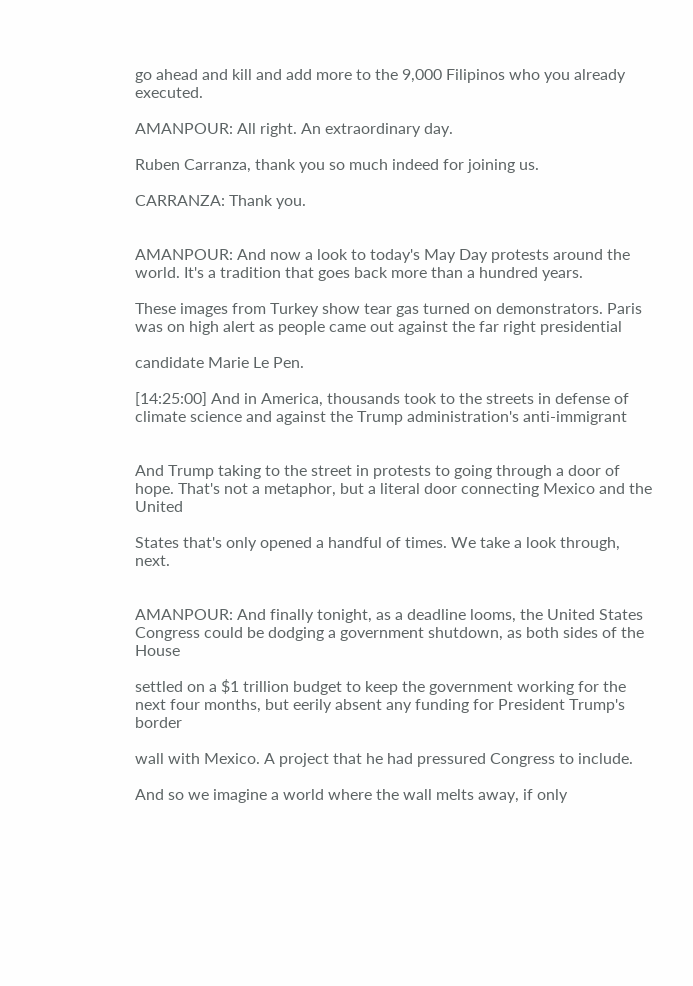go ahead and kill and add more to the 9,000 Filipinos who you already executed.

AMANPOUR: All right. An extraordinary day.

Ruben Carranza, thank you so much indeed for joining us.

CARRANZA: Thank you.


AMANPOUR: And now a look to today's May Day protests around the world. It's a tradition that goes back more than a hundred years.

These images from Turkey show tear gas turned on demonstrators. Paris was on high alert as people came out against the far right presidential

candidate Marie Le Pen.

[14:25:00] And in America, thousands took to the streets in defense of climate science and against the Trump administration's anti-immigrant


And Trump taking to the street in protests to going through a door of hope. That's not a metaphor, but a literal door connecting Mexico and the United

States that's only opened a handful of times. We take a look through, next.


AMANPOUR: And finally tonight, as a deadline looms, the United States Congress could be dodging a government shutdown, as both sides of the House

settled on a $1 trillion budget to keep the government working for the next four months, but eerily absent any funding for President Trump's border

wall with Mexico. A project that he had pressured Congress to include.

And so we imagine a world where the wall melts away, if only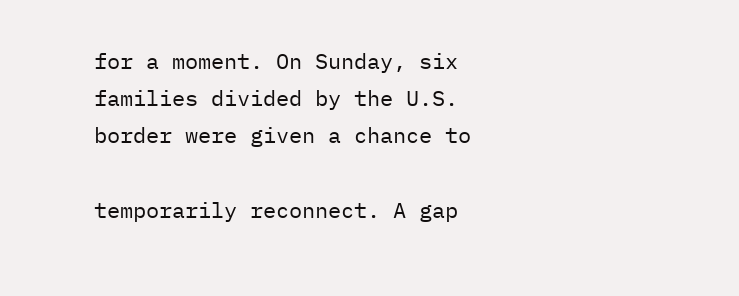for a moment. On Sunday, six families divided by the U.S. border were given a chance to

temporarily reconnect. A gap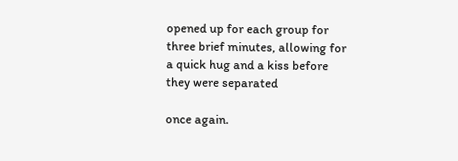opened up for each group for three brief minutes, allowing for a quick hug and a kiss before they were separated

once again.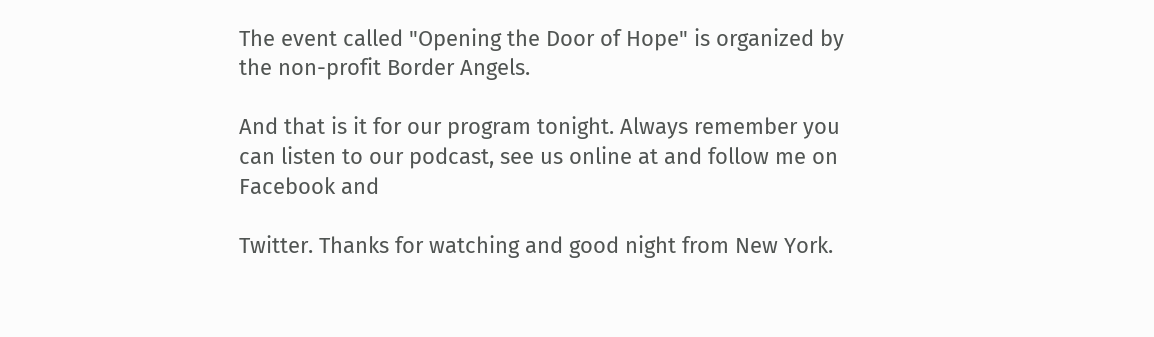The event called "Opening the Door of Hope" is organized by the non-profit Border Angels.

And that is it for our program tonight. Always remember you can listen to our podcast, see us online at and follow me on Facebook and

Twitter. Thanks for watching and good night from New York.